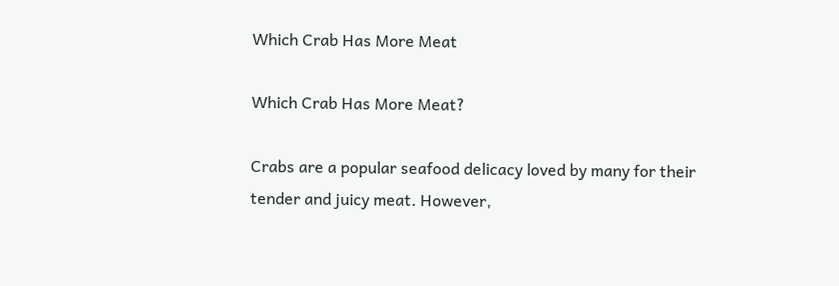Which Crab Has More Meat

Which Crab Has More Meat?

Crabs are a popular seafood delicacy loved by many for their tender and juicy meat. However,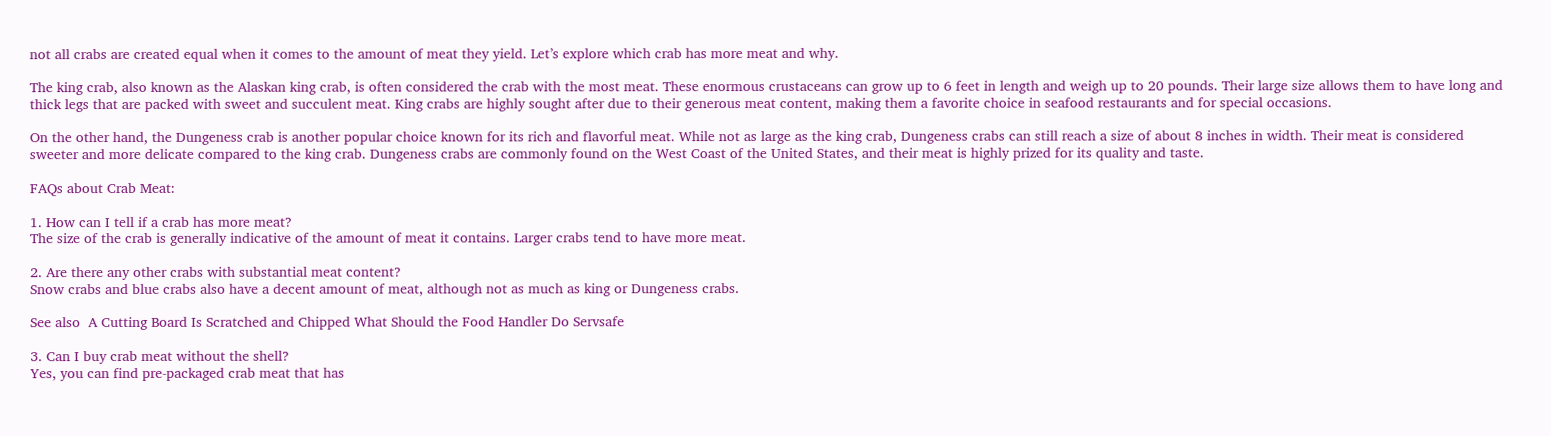not all crabs are created equal when it comes to the amount of meat they yield. Let’s explore which crab has more meat and why.

The king crab, also known as the Alaskan king crab, is often considered the crab with the most meat. These enormous crustaceans can grow up to 6 feet in length and weigh up to 20 pounds. Their large size allows them to have long and thick legs that are packed with sweet and succulent meat. King crabs are highly sought after due to their generous meat content, making them a favorite choice in seafood restaurants and for special occasions.

On the other hand, the Dungeness crab is another popular choice known for its rich and flavorful meat. While not as large as the king crab, Dungeness crabs can still reach a size of about 8 inches in width. Their meat is considered sweeter and more delicate compared to the king crab. Dungeness crabs are commonly found on the West Coast of the United States, and their meat is highly prized for its quality and taste.

FAQs about Crab Meat:

1. How can I tell if a crab has more meat?
The size of the crab is generally indicative of the amount of meat it contains. Larger crabs tend to have more meat.

2. Are there any other crabs with substantial meat content?
Snow crabs and blue crabs also have a decent amount of meat, although not as much as king or Dungeness crabs.

See also  A Cutting Board Is Scratched and Chipped What Should the Food Handler Do Servsafe

3. Can I buy crab meat without the shell?
Yes, you can find pre-packaged crab meat that has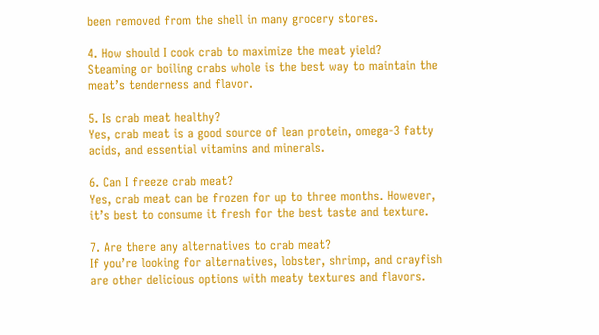been removed from the shell in many grocery stores.

4. How should I cook crab to maximize the meat yield?
Steaming or boiling crabs whole is the best way to maintain the meat’s tenderness and flavor.

5. Is crab meat healthy?
Yes, crab meat is a good source of lean protein, omega-3 fatty acids, and essential vitamins and minerals.

6. Can I freeze crab meat?
Yes, crab meat can be frozen for up to three months. However, it’s best to consume it fresh for the best taste and texture.

7. Are there any alternatives to crab meat?
If you’re looking for alternatives, lobster, shrimp, and crayfish are other delicious options with meaty textures and flavors.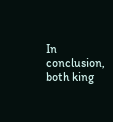In conclusion, both king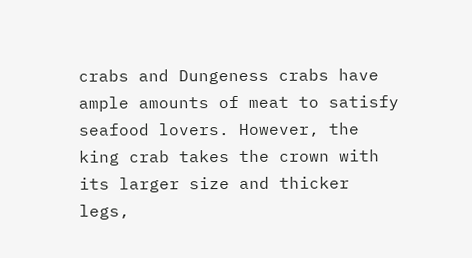crabs and Dungeness crabs have ample amounts of meat to satisfy seafood lovers. However, the king crab takes the crown with its larger size and thicker legs,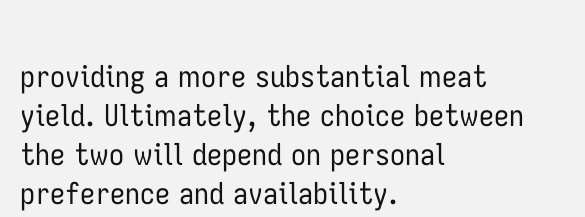providing a more substantial meat yield. Ultimately, the choice between the two will depend on personal preference and availability.